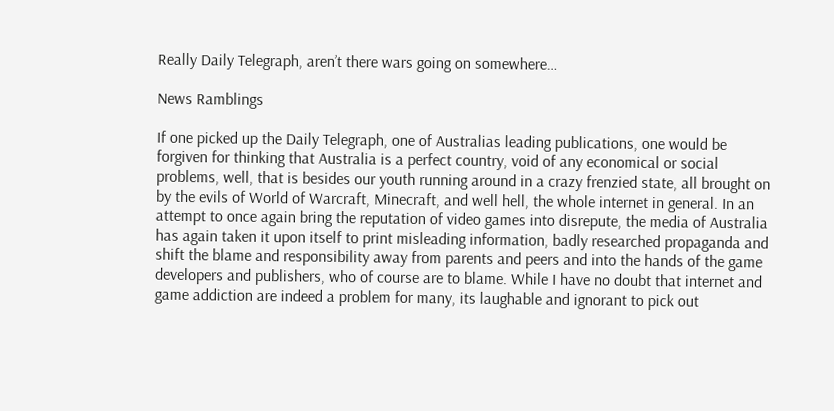Really Daily Telegraph, aren’t there wars going on somewhere…

News Ramblings

If one picked up the Daily Telegraph, one of Australias leading publications, one would be forgiven for thinking that Australia is a perfect country, void of any economical or social problems, well, that is besides our youth running around in a crazy frenzied state, all brought on by the evils of World of Warcraft, Minecraft, and well hell, the whole internet in general. In an attempt to once again bring the reputation of video games into disrepute, the media of Australia has again taken it upon itself to print misleading information, badly researched propaganda and shift the blame and responsibility away from parents and peers and into the hands of the game developers and publishers, who of course are to blame. While I have no doubt that internet and game addiction are indeed a problem for many, its laughable and ignorant to pick out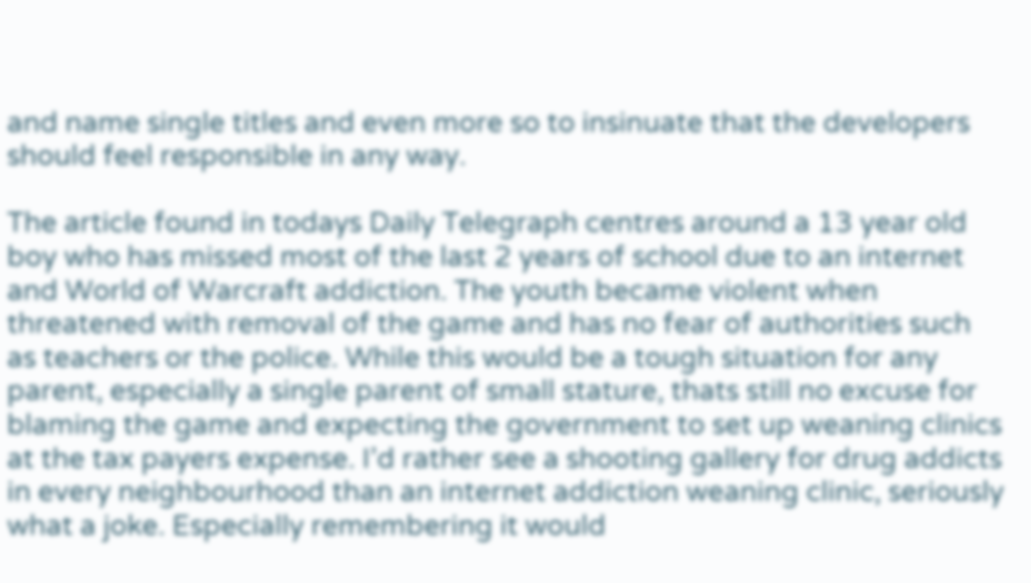and name single titles and even more so to insinuate that the developers should feel responsible in any way.

The article found in todays Daily Telegraph centres around a 13 year old boy who has missed most of the last 2 years of school due to an internet and World of Warcraft addiction. The youth became violent when threatened with removal of the game and has no fear of authorities such as teachers or the police. While this would be a tough situation for any parent, especially a single parent of small stature, thats still no excuse for blaming the game and expecting the government to set up weaning clinics at the tax payers expense. I’d rather see a shooting gallery for drug addicts in every neighbourhood than an internet addiction weaning clinic, seriously what a joke. Especially remembering it would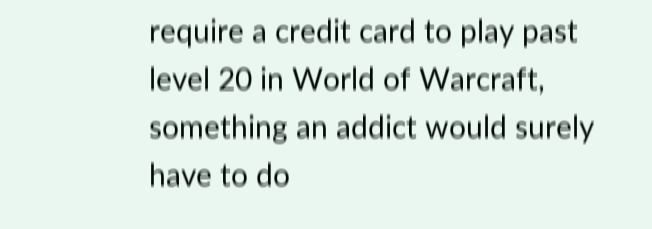require a credit card to play past level 20 in World of Warcraft, something an addict would surely have to do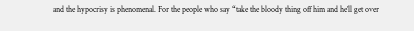and the hypocrisy is phenomenal. For the people who say “take the bloody thing off him and he’ll get over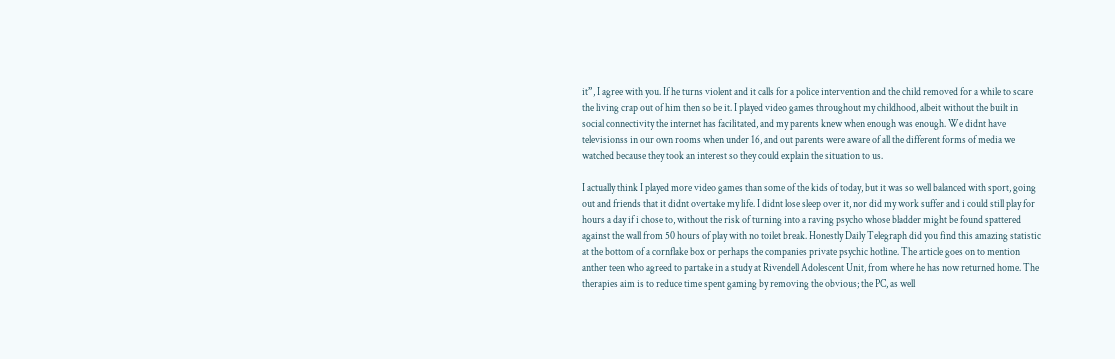it”, I agree with you. If he turns violent and it calls for a police intervention and the child removed for a while to scare the living crap out of him then so be it. I played video games throughout my childhood, albeit without the built in social connectivity the internet has facilitated, and my parents knew when enough was enough. We didnt have televisionss in our own rooms when under 16, and out parents were aware of all the different forms of media we watched because they took an interest so they could explain the situation to us.

I actually think I played more video games than some of the kids of today, but it was so well balanced with sport, going out and friends that it didnt overtake my life. I didnt lose sleep over it, nor did my work suffer and i could still play for hours a day if i chose to, without the risk of turning into a raving psycho whose bladder might be found spattered against the wall from 50 hours of play with no toilet break. Honestly Daily Telegraph did you find this amazing statistic at the bottom of a cornflake box or perhaps the companies private psychic hotline. The article goes on to mention anther teen who agreed to partake in a study at Rivendell Adolescent Unit, from where he has now returned home. The therapies aim is to reduce time spent gaming by removing the obvious; the PC, as well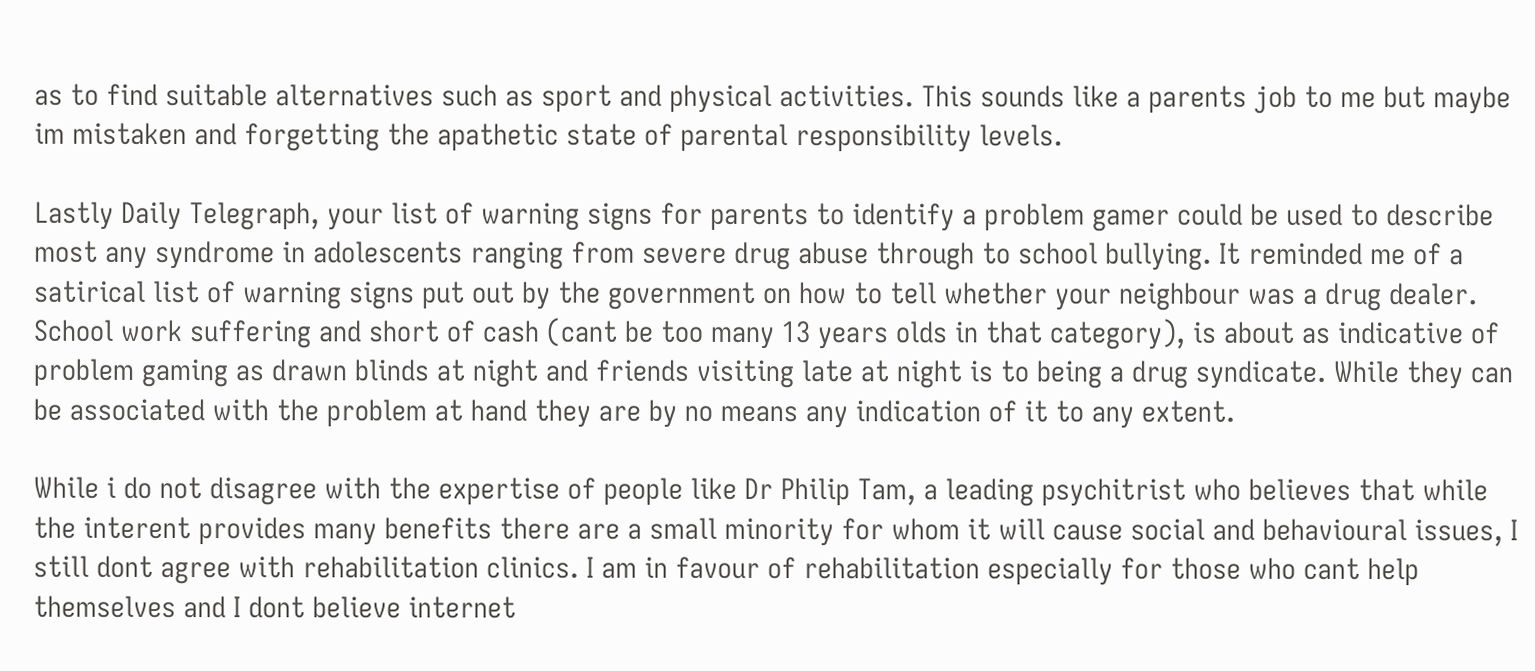as to find suitable alternatives such as sport and physical activities. This sounds like a parents job to me but maybe im mistaken and forgetting the apathetic state of parental responsibility levels.

Lastly Daily Telegraph, your list of warning signs for parents to identify a problem gamer could be used to describe most any syndrome in adolescents ranging from severe drug abuse through to school bullying. It reminded me of a satirical list of warning signs put out by the government on how to tell whether your neighbour was a drug dealer. School work suffering and short of cash (cant be too many 13 years olds in that category), is about as indicative of problem gaming as drawn blinds at night and friends visiting late at night is to being a drug syndicate. While they can be associated with the problem at hand they are by no means any indication of it to any extent.

While i do not disagree with the expertise of people like Dr Philip Tam, a leading psychitrist who believes that while the interent provides many benefits there are a small minority for whom it will cause social and behavioural issues, I still dont agree with rehabilitation clinics. I am in favour of rehabilitation especially for those who cant help themselves and I dont believe internet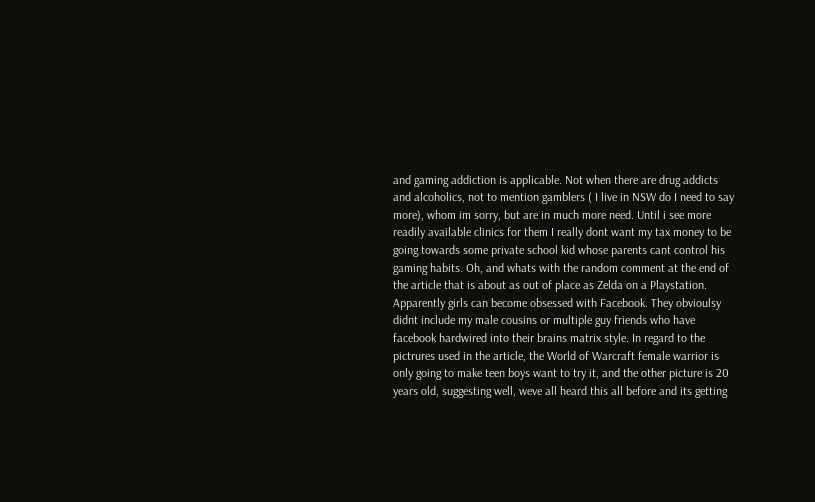and gaming addiction is applicable. Not when there are drug addicts and alcoholics, not to mention gamblers ( I live in NSW do I need to say more), whom im sorry, but are in much more need. Until i see more readily available clinics for them I really dont want my tax money to be going towards some private school kid whose parents cant control his gaming habits. Oh, and whats with the random comment at the end of the article that is about as out of place as Zelda on a Playstation. Apparently girls can become obsessed with Facebook. They obvioulsy didnt include my male cousins or multiple guy friends who have facebook hardwired into their brains matrix style. In regard to the pictrures used in the article, the World of Warcraft female warrior is only going to make teen boys want to try it, and the other picture is 20 years old, suggesting well, weve all heard this all before and its getting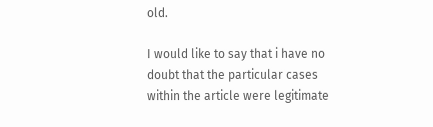old.

I would like to say that i have no doubt that the particular cases within the article were legitimate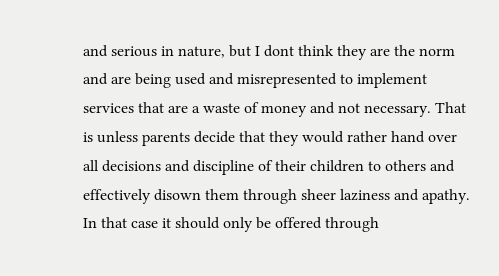and serious in nature, but I dont think they are the norm and are being used and misrepresented to implement services that are a waste of money and not necessary. That is unless parents decide that they would rather hand over all decisions and discipline of their children to others and effectively disown them through sheer laziness and apathy. In that case it should only be offered through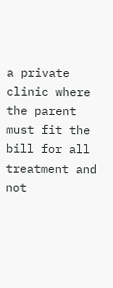a private clinic where the parent must fit the bill for all treatment and not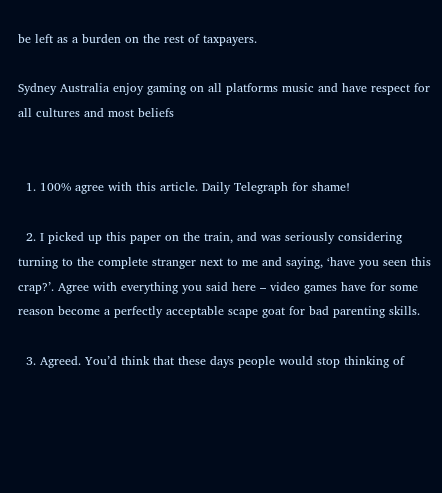be left as a burden on the rest of taxpayers.

Sydney Australia enjoy gaming on all platforms music and have respect for all cultures and most beliefs


  1. 100% agree with this article. Daily Telegraph for shame!

  2. I picked up this paper on the train, and was seriously considering turning to the complete stranger next to me and saying, ‘have you seen this crap?’. Agree with everything you said here – video games have for some reason become a perfectly acceptable scape goat for bad parenting skills.

  3. Agreed. You’d think that these days people would stop thinking of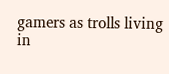gamers as trolls living in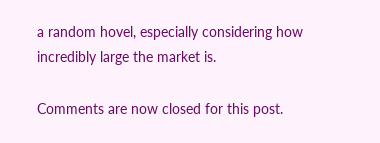a random hovel, especially considering how incredibly large the market is.

Comments are now closed for this post.